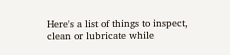Here's a list of things to inspect, clean or lubricate while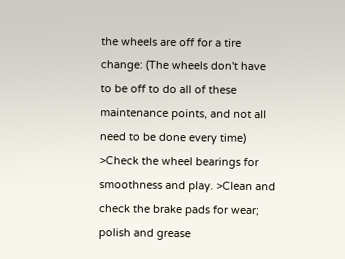the wheels are off for a tire change: (The wheels don't have to be off to do all of these maintenance points, and not all need to be done every time) >Check the wheel bearings for smoothness and play. >Clean and check the brake pads for wear; polish and grease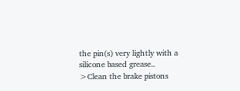the pin(s) very lightly with a silicone based grease.. >Clean the brake pistons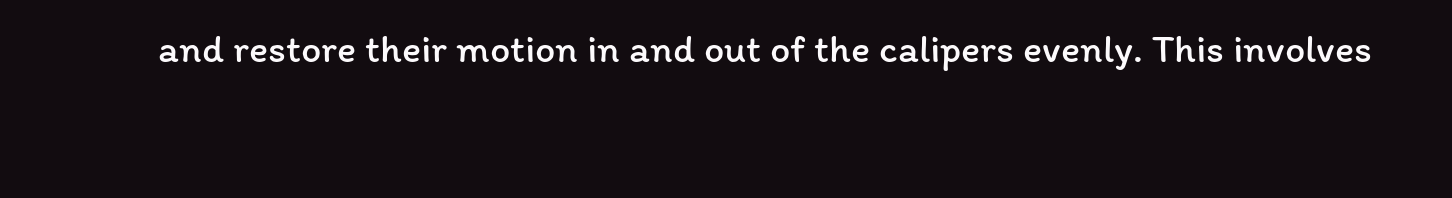and restore their motion in and out of the calipers evenly. This involves